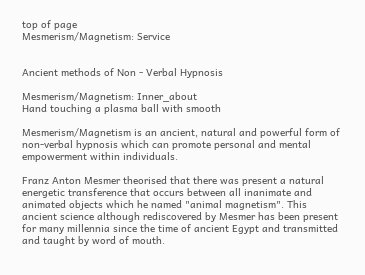top of page
Mesmerism/Magnetism: Service


Ancient methods of Non - Verbal Hypnosis

Mesmerism/Magnetism: Inner_about
Hand touching a plasma ball with smooth

Mesmerism/Magnetism is an ancient, natural and powerful form of non-verbal hypnosis which can promote personal and mental empowerment within individuals.

Franz Anton Mesmer theorised that there was present a natural energetic transference that occurs between all inanimate and animated objects which he named "animal magnetism". This ancient science although rediscovered by Mesmer has been present for many millennia since the time of ancient Egypt and transmitted and taught by word of mouth.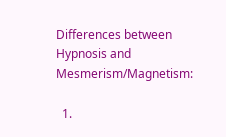Differences between Hypnosis and Mesmerism/Magnetism:

  1.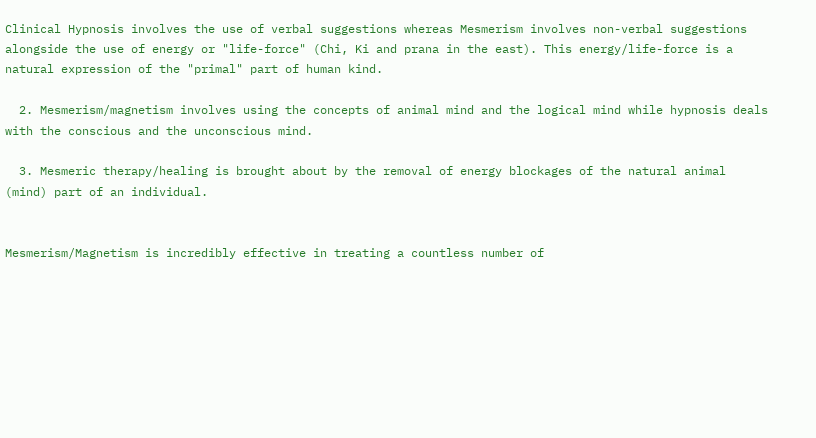Clinical Hypnosis involves the use of verbal suggestions whereas Mesmerism involves non-verbal suggestions alongside the use of energy or "life-force" (Chi, Ki and prana in the east). This energy/life-force is a natural expression of the "primal" part of human kind.

  2. Mesmerism/magnetism involves using the concepts of animal mind and the logical mind while hypnosis deals with the conscious and the unconscious mind.

  3. Mesmeric therapy/healing is brought about by the removal of energy blockages of the natural animal (mind) part of an individual.


Mesmerism/Magnetism is incredibly effective in treating a countless number of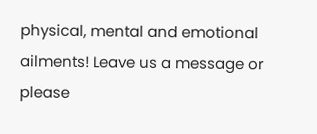physical, mental and emotional ailments! Leave us a message or please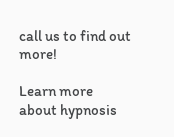call us to find out more!

Learn more about hypnosis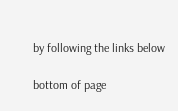by following the links below

bottom of page